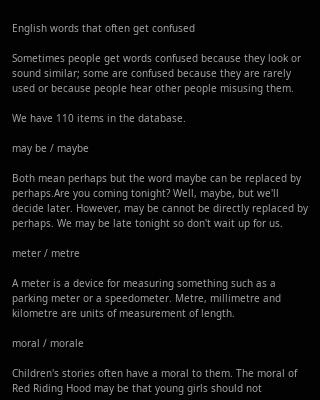English words that often get confused

Sometimes people get words confused because they look or sound similar; some are confused because they are rarely used or because people hear other people misusing them.

We have 110 items in the database.

may be / maybe

Both mean perhaps but the word maybe can be replaced by perhaps.Are you coming tonight? Well, maybe, but we'll decide later. However, may be cannot be directly replaced by perhaps. We may be late tonight so don't wait up for us.

meter / metre

A meter is a device for measuring something such as a parking meter or a speedometer. Metre, millimetre and kilometre are units of measurement of length.

moral / morale

Children's stories often have a moral to them. The moral of Red Riding Hood may be that young girls should not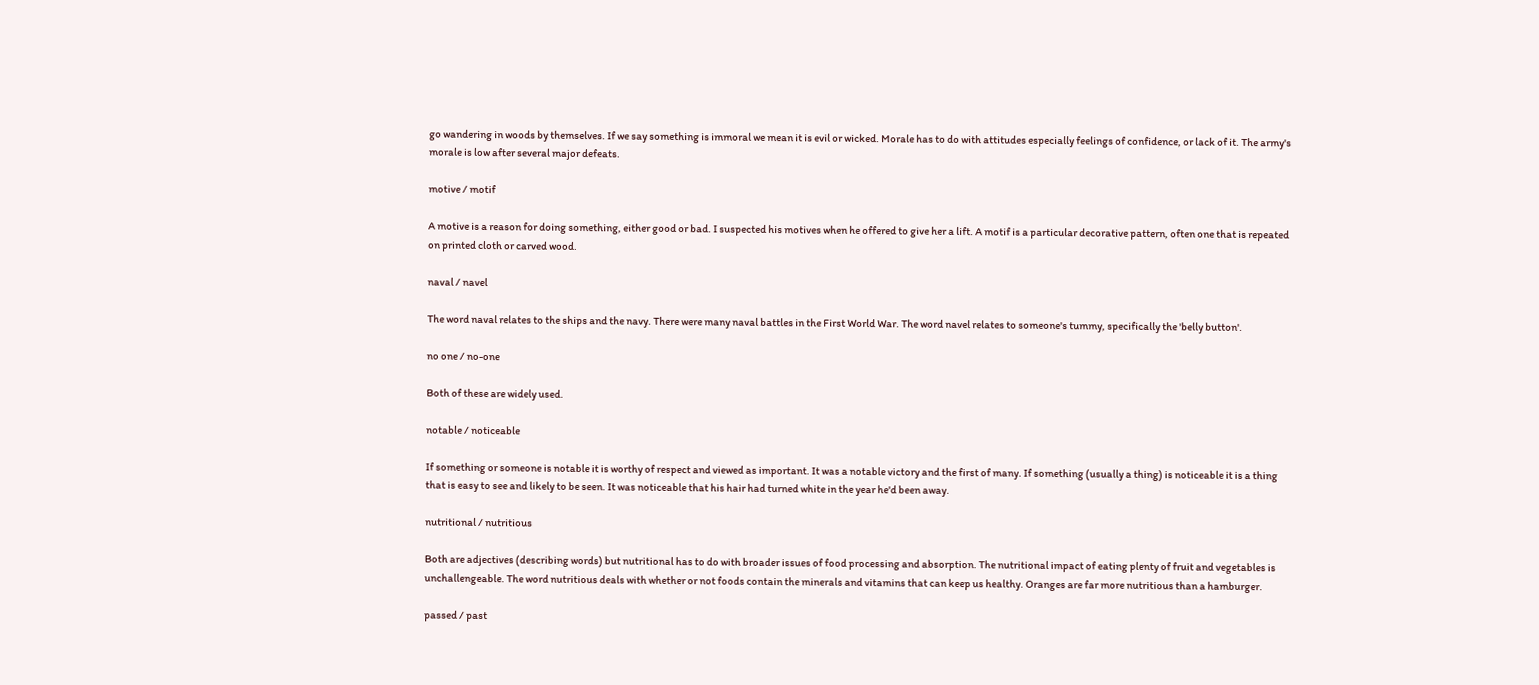go wandering in woods by themselves. If we say something is immoral we mean it is evil or wicked. Morale has to do with attitudes especially feelings of confidence, or lack of it. The army's morale is low after several major defeats.

motive / motif

A motive is a reason for doing something, either good or bad. I suspected his motives when he offered to give her a lift. A motif is a particular decorative pattern, often one that is repeated on printed cloth or carved wood.

naval / navel

The word naval relates to the ships and the navy. There were many naval battles in the First World War. The word navel relates to someone's tummy, specifically the 'belly button'.

no one / no-one

Both of these are widely used.

notable / noticeable

If something or someone is notable it is worthy of respect and viewed as important. It was a notable victory and the first of many. If something (usually a thing) is noticeable it is a thing that is easy to see and likely to be seen. It was noticeable that his hair had turned white in the year he'd been away.

nutritional / nutritious

Both are adjectives (describing words) but nutritional has to do with broader issues of food processing and absorption. The nutritional impact of eating plenty of fruit and vegetables is unchallengeable. The word nutritious deals with whether or not foods contain the minerals and vitamins that can keep us healthy. Oranges are far more nutritious than a hamburger.

passed / past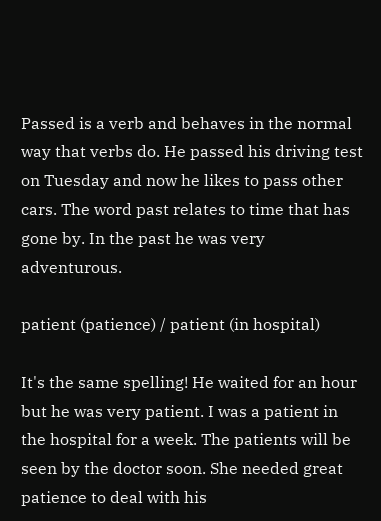Passed is a verb and behaves in the normal way that verbs do. He passed his driving test on Tuesday and now he likes to pass other cars. The word past relates to time that has gone by. In the past he was very adventurous.

patient (patience) / patient (in hospital)

It's the same spelling! He waited for an hour but he was very patient. I was a patient in the hospital for a week. The patients will be seen by the doctor soon. She needed great patience to deal with his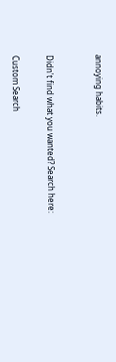annoying habits.


Didn't find what you wanted? Search here:

Custom Search